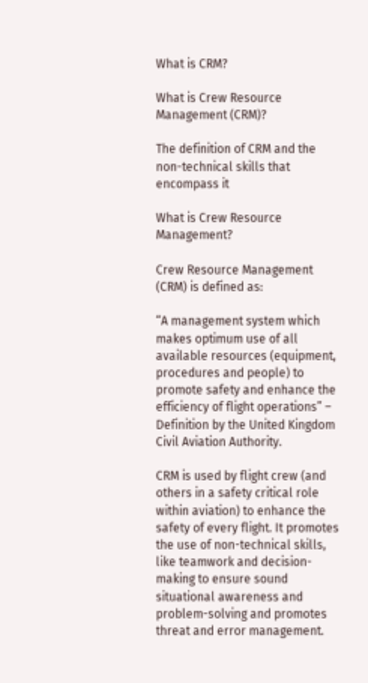What is CRM?

What is Crew Resource Management (CRM)?

The definition of CRM and the non-technical skills that encompass it

What is Crew Resource Management?

Crew Resource Management (CRM) is defined as:

“A management system which makes optimum use of all available resources (equipment, procedures and people) to promote safety and enhance the efficiency of flight operations” – Definition by the United Kingdom Civil Aviation Authority.

CRM is used by flight crew (and others in a safety critical role within aviation) to enhance the safety of every flight. It promotes the use of non-technical skills, like teamwork and decision-making to ensure sound situational awareness and problem-solving and promotes threat and error management.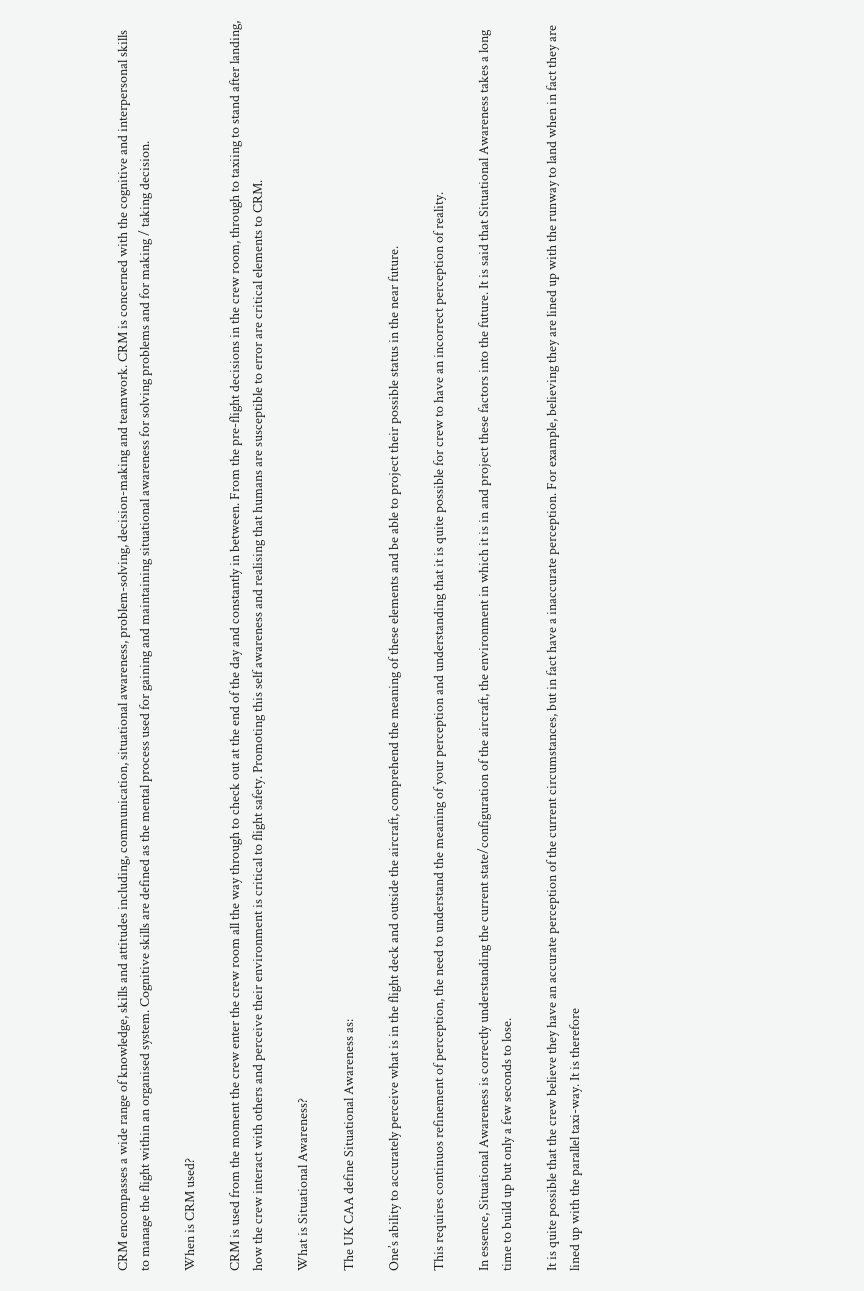CRM encompasses a wide range of knowledge, skills and attitudes including, communication, situational awareness, problem-solving, decision-making and teamwork. CRM is concerned with the cognitive and interpersonal skills to manage the flight within an organised system. Cognitive skills are defined as the mental process used for gaining and maintaining situational awareness for solving problems and for making / taking decision.

When is CRM used?

CRM is used from the moment the crew enter the crew room all the way through to check out at the end of the day and constantly in between. From the pre-flight decisions in the crew room, through to taxiing to stand after landing, how the crew interact with others and perceive their environment is critical to flight safety. Promoting this self awareness and realising that humans are susceptible to error are critical elements to CRM.

What is Situational Awareness?

The UK CAA define Situational Awareness as:

One’s ability to accurately perceive what is in the flight deck and outside the aircraft, comprehend the meaning of these elements and be able to project their possible status in the near future.

This requires continuos refinement of perception, the need to understand the meaning of your perception and understanding that it is quite possible for crew to have an incorrect perception of reality.

In essence, Situational Awareness is correctly understanding the current state/configuration of the aircraft, the environment in which it is in and project these factors into the future. It is said that Situational Awareness takes a long time to build up but only a few seconds to lose.

It is quite possible that the crew believe they have an accurate perception of the current circumstances, but in fact have a inaccurate perception. For example, believing they are lined up with the runway to land when in fact they are lined up with the parallel taxi-way. It is therefore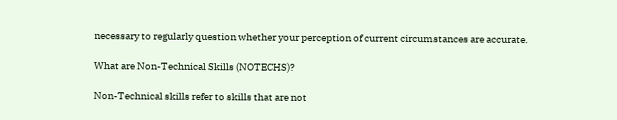necessary to regularly question whether your perception of current circumstances are accurate.

What are Non-Technical Skills (NOTECHS)?

Non-Technical skills refer to skills that are not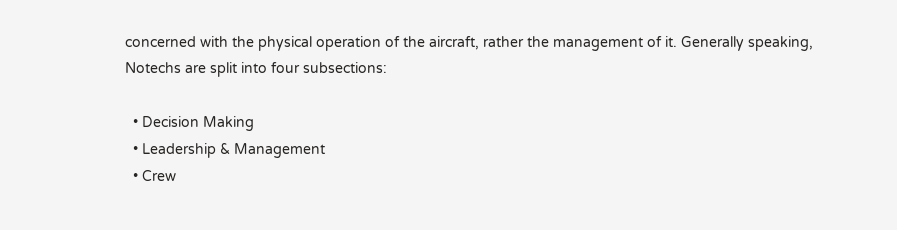concerned with the physical operation of the aircraft, rather the management of it. Generally speaking, Notechs are split into four subsections:

  • Decision Making
  • Leadership & Management
  • Crew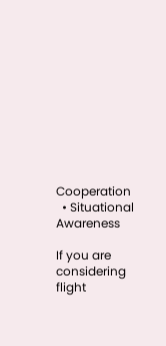Cooperation
  • Situational Awareness

If you are considering flight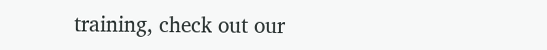training, check out our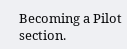Becoming a Pilot section.